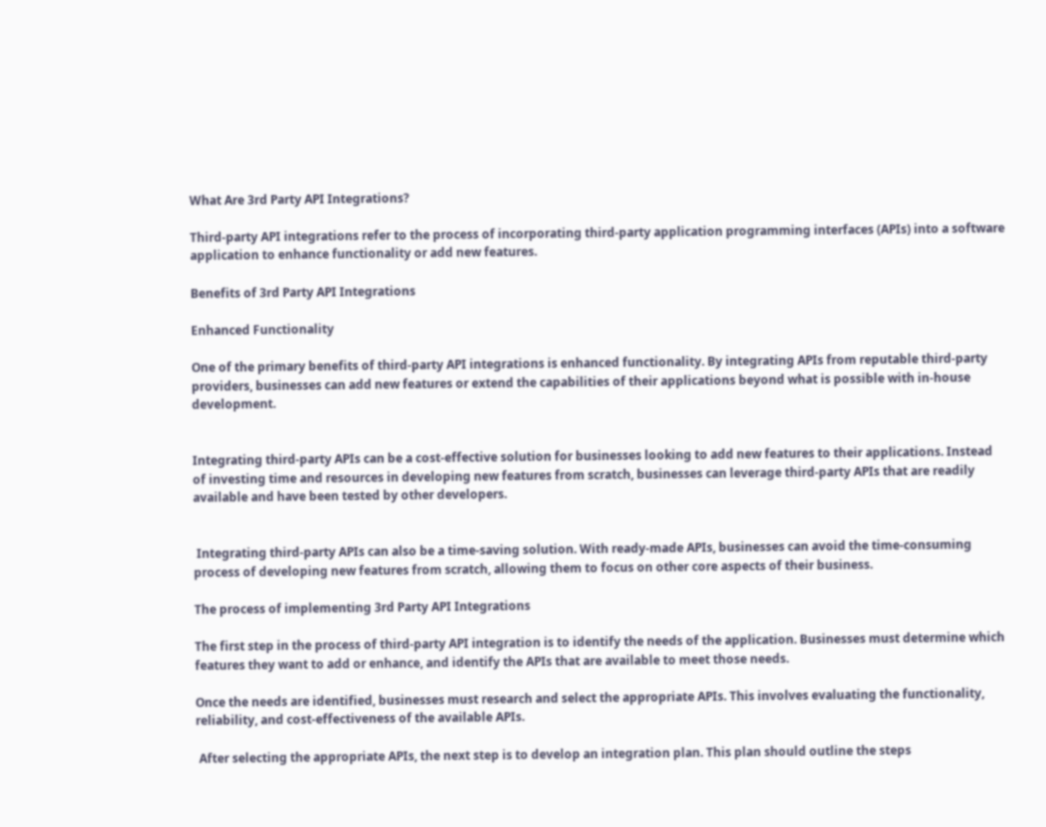What Are 3rd Party API Integrations?

Third-party API integrations refer to the process of incorporating third-party application programming interfaces (APIs) into a software application to enhance functionality or add new features.

Benefits of 3rd Party API Integrations

Enhanced Functionality

One of the primary benefits of third-party API integrations is enhanced functionality. By integrating APIs from reputable third-party providers, businesses can add new features or extend the capabilities of their applications beyond what is possible with in-house development.


Integrating third-party APIs can be a cost-effective solution for businesses looking to add new features to their applications. Instead of investing time and resources in developing new features from scratch, businesses can leverage third-party APIs that are readily available and have been tested by other developers.


 Integrating third-party APIs can also be a time-saving solution. With ready-made APIs, businesses can avoid the time-consuming process of developing new features from scratch, allowing them to focus on other core aspects of their business.

The process of implementing 3rd Party API Integrations

The first step in the process of third-party API integration is to identify the needs of the application. Businesses must determine which features they want to add or enhance, and identify the APIs that are available to meet those needs.

Once the needs are identified, businesses must research and select the appropriate APIs. This involves evaluating the functionality, reliability, and cost-effectiveness of the available APIs.

 After selecting the appropriate APIs, the next step is to develop an integration plan. This plan should outline the steps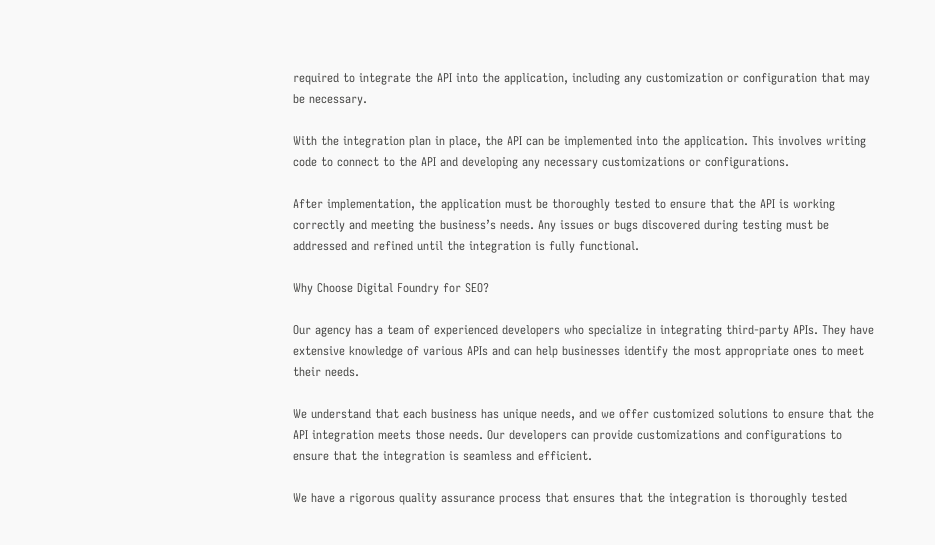required to integrate the API into the application, including any customization or configuration that may be necessary.

With the integration plan in place, the API can be implemented into the application. This involves writing code to connect to the API and developing any necessary customizations or configurations.

After implementation, the application must be thoroughly tested to ensure that the API is working correctly and meeting the business’s needs. Any issues or bugs discovered during testing must be addressed and refined until the integration is fully functional.

Why Choose Digital Foundry for SEO?

Our agency has a team of experienced developers who specialize in integrating third-party APIs. They have extensive knowledge of various APIs and can help businesses identify the most appropriate ones to meet their needs.

We understand that each business has unique needs, and we offer customized solutions to ensure that the API integration meets those needs. Our developers can provide customizations and configurations to ensure that the integration is seamless and efficient.

We have a rigorous quality assurance process that ensures that the integration is thoroughly tested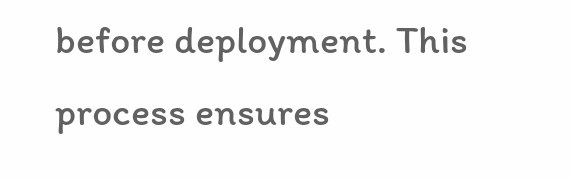before deployment. This process ensures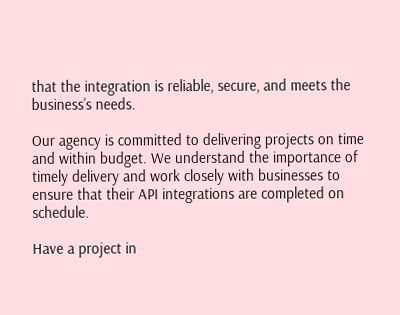that the integration is reliable, secure, and meets the business’s needs.

Our agency is committed to delivering projects on time and within budget. We understand the importance of timely delivery and work closely with businesses to ensure that their API integrations are completed on schedule.

Have a project in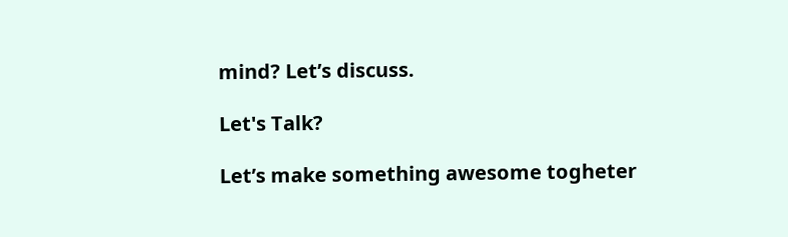mind? Let’s discuss.

Let's Talk?

Let’s make something awesome togheter